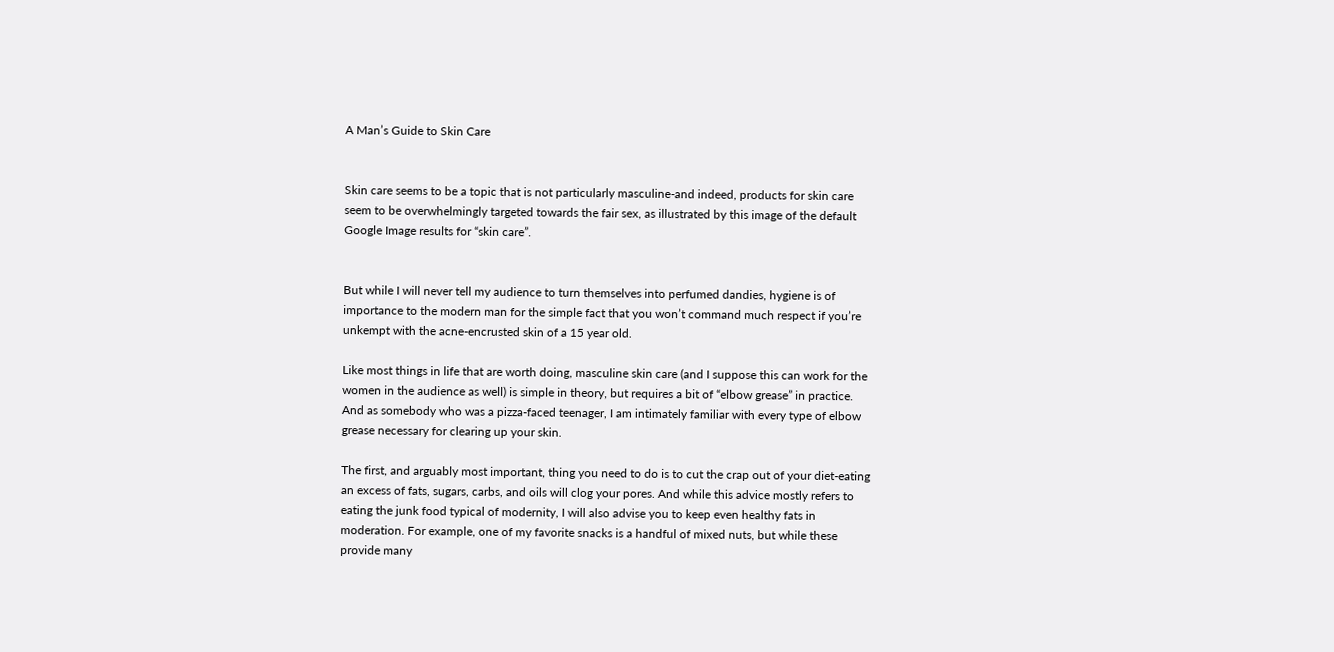A Man’s Guide to Skin Care


Skin care seems to be a topic that is not particularly masculine-and indeed, products for skin care seem to be overwhelmingly targeted towards the fair sex, as illustrated by this image of the default Google Image results for “skin care”.


But while I will never tell my audience to turn themselves into perfumed dandies, hygiene is of importance to the modern man for the simple fact that you won’t command much respect if you’re unkempt with the acne-encrusted skin of a 15 year old.

Like most things in life that are worth doing, masculine skin care (and I suppose this can work for the women in the audience as well) is simple in theory, but requires a bit of “elbow grease” in practice. And as somebody who was a pizza-faced teenager, I am intimately familiar with every type of elbow grease necessary for clearing up your skin.

The first, and arguably most important, thing you need to do is to cut the crap out of your diet-eating an excess of fats, sugars, carbs, and oils will clog your pores. And while this advice mostly refers to eating the junk food typical of modernity, I will also advise you to keep even healthy fats in moderation. For example, one of my favorite snacks is a handful of mixed nuts, but while these provide many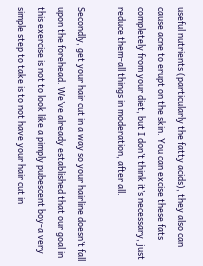useful nutrients (particularly the fatty acids), they also can cause acne to erupt on the skin. You can excise these fats completely from your diet, but I don’t think it’s necessary, just reduce them-all things in moderation, after all.

Secondly, get your hair cut in a way so your hairline doesn’t fall upon the forehead. We’ve already established that our goal in this exercise is not to look like a pimply pubescent boy-a very simple step to take is to not have your hair cut in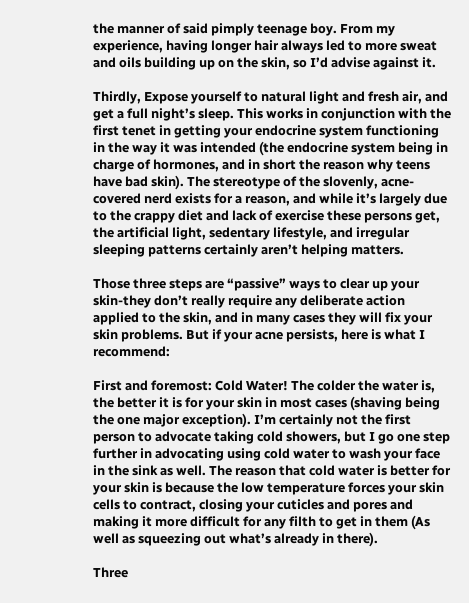the manner of said pimply teenage boy. From my experience, having longer hair always led to more sweat and oils building up on the skin, so I’d advise against it.

Thirdly, Expose yourself to natural light and fresh air, and get a full night’s sleep. This works in conjunction with the first tenet in getting your endocrine system functioning in the way it was intended (the endocrine system being in charge of hormones, and in short the reason why teens have bad skin). The stereotype of the slovenly, acne-covered nerd exists for a reason, and while it’s largely due to the crappy diet and lack of exercise these persons get, the artificial light, sedentary lifestyle, and irregular sleeping patterns certainly aren’t helping matters.

Those three steps are “passive” ways to clear up your skin-they don’t really require any deliberate action applied to the skin, and in many cases they will fix your skin problems. But if your acne persists, here is what I recommend:

First and foremost: Cold Water! The colder the water is, the better it is for your skin in most cases (shaving being the one major exception). I’m certainly not the first person to advocate taking cold showers, but I go one step further in advocating using cold water to wash your face in the sink as well. The reason that cold water is better for your skin is because the low temperature forces your skin cells to contract, closing your cuticles and pores and making it more difficult for any filth to get in them (As well as squeezing out what’s already in there).

Three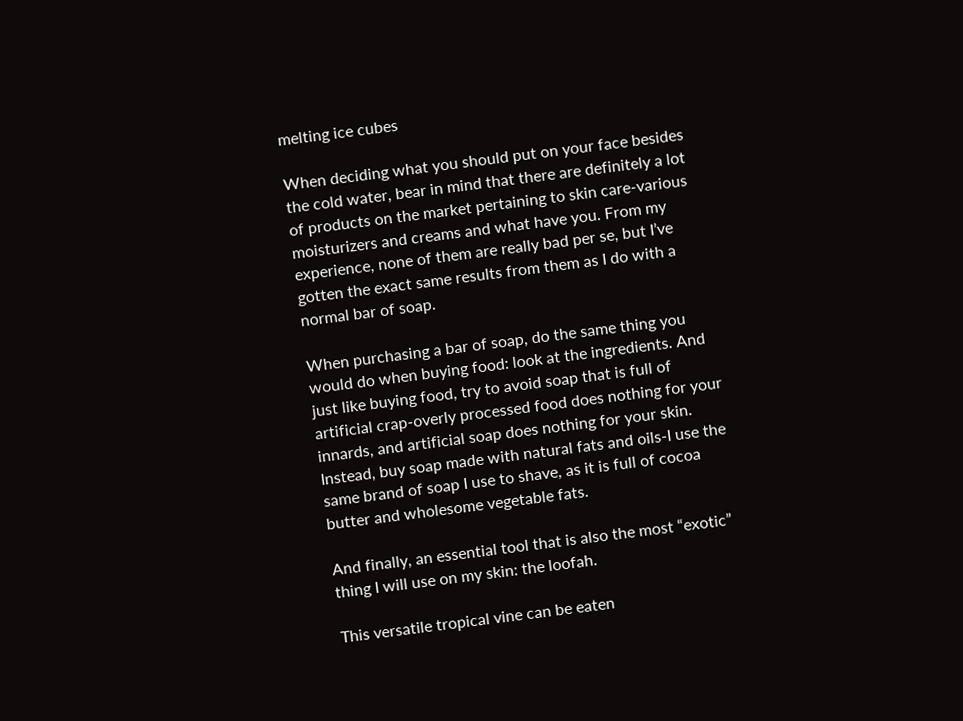melting ice cubes

When deciding what you should put on your face besides the cold water, bear in mind that there are definitely a lot of products on the market pertaining to skin care-various moisturizers and creams and what have you. From my experience, none of them are really bad per se, but I’ve gotten the exact same results from them as I do with a normal bar of soap.

When purchasing a bar of soap, do the same thing you would do when buying food: look at the ingredients. And just like buying food, try to avoid soap that is full of artificial crap-overly processed food does nothing for your innards, and artificial soap does nothing for your skin. Instead, buy soap made with natural fats and oils-I use the same brand of soap I use to shave, as it is full of cocoa butter and wholesome vegetable fats.

And finally, an essential tool that is also the most “exotic” thing I will use on my skin: the loofah.

This versatile tropical vine can be eaten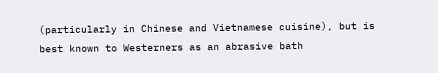(particularly in Chinese and Vietnamese cuisine), but is best known to Westerners as an abrasive bath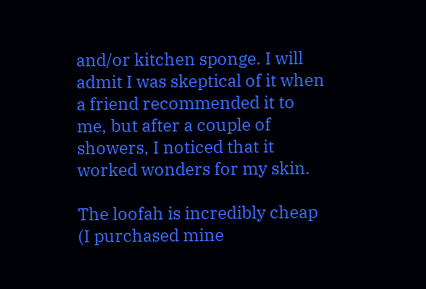and/or kitchen sponge. I will admit I was skeptical of it when a friend recommended it to me, but after a couple of showers, I noticed that it worked wonders for my skin.

The loofah is incredibly cheap (I purchased mine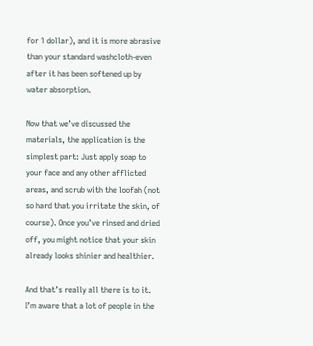for 1 dollar), and it is more abrasive than your standard washcloth-even after it has been softened up by water absorption.

Now that we’ve discussed the materials, the application is the simplest part: Just apply soap to your face and any other afflicted areas, and scrub with the loofah (not so hard that you irritate the skin, of course). Once you’ve rinsed and dried off, you might notice that your skin already looks shinier and healthier.

And that’s really all there is to it. I’m aware that a lot of people in the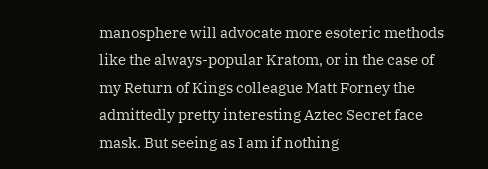manosphere will advocate more esoteric methods like the always-popular Kratom, or in the case of my Return of Kings colleague Matt Forney the admittedly pretty interesting Aztec Secret face mask. But seeing as I am if nothing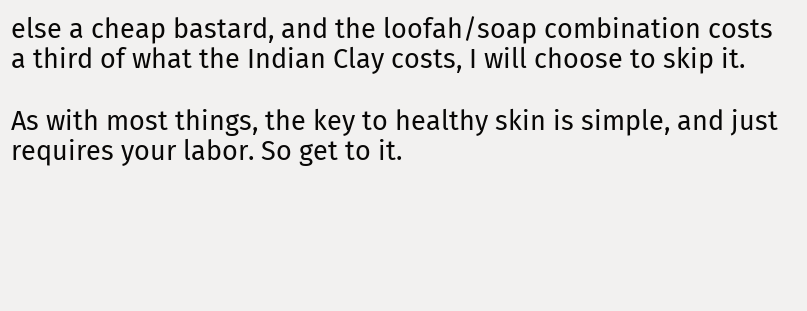else a cheap bastard, and the loofah/soap combination costs a third of what the Indian Clay costs, I will choose to skip it.

As with most things, the key to healthy skin is simple, and just requires your labor. So get to it.